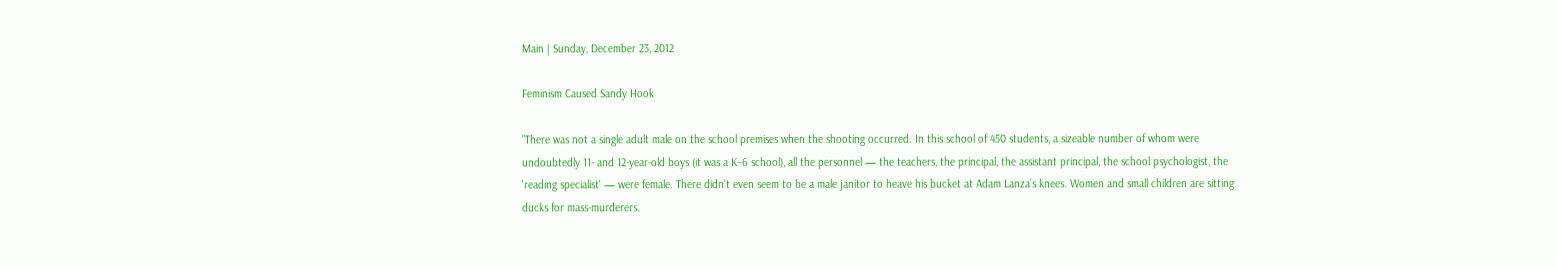Main | Sunday, December 23, 2012

Feminism Caused Sandy Hook

"There was not a single adult male on the school premises when the shooting occurred. In this school of 450 students, a sizeable number of whom were undoubtedly 11- and 12-year-old boys (it was a K–6 school), all the personnel — the teachers, the principal, the assistant principal, the school psychologist, the 'reading specialist' — were female. There didn’t even seem to be a male janitor to heave his bucket at Adam Lanza’s knees. Women and small children are sitting ducks for mass-murderers.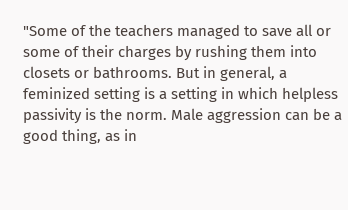"Some of the teachers managed to save all or some of their charges by rushing them into closets or bathrooms. But in general, a feminized setting is a setting in which helpless passivity is the norm. Male aggression can be a good thing, as in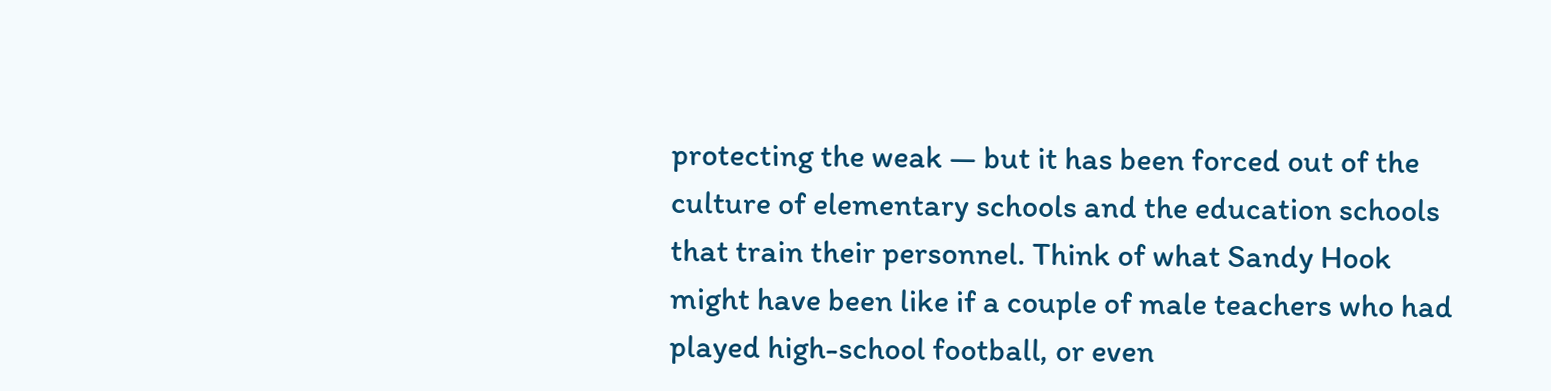protecting the weak — but it has been forced out of the culture of elementary schools and the education schools that train their personnel. Think of what Sandy Hook might have been like if a couple of male teachers who had played high-school football, or even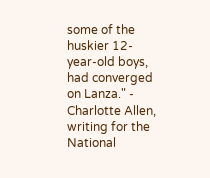some of the huskier 12-year-old boys, had converged on Lanza." - Charlotte Allen, writing for the National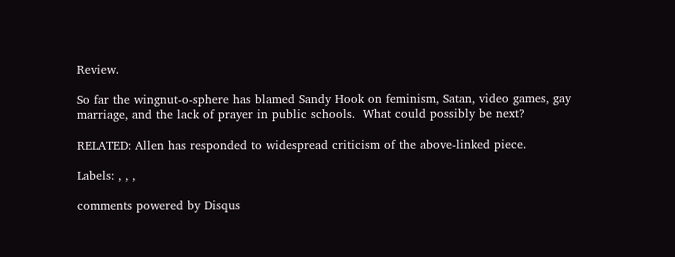Review.

So far the wingnut-o-sphere has blamed Sandy Hook on feminism, Satan, video games, gay marriage, and the lack of prayer in public schools.  What could possibly be next?

RELATED: Allen has responded to widespread criticism of the above-linked piece.

Labels: , , ,

comments powered by Disqus